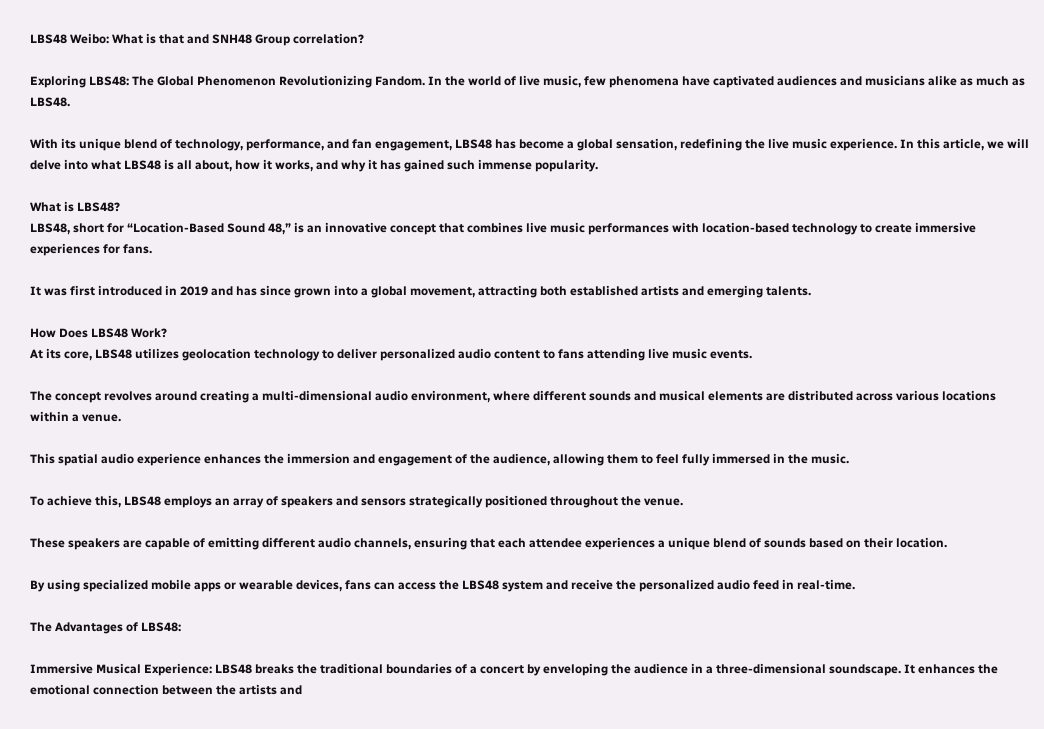LBS48 Weibo: What is that and SNH48 Group correlation?

Exploring LBS48: The Global Phenomenon Revolutionizing Fandom. In the world of live music, few phenomena have captivated audiences and musicians alike as much as LBS48.

With its unique blend of technology, performance, and fan engagement, LBS48 has become a global sensation, redefining the live music experience. In this article, we will delve into what LBS48 is all about, how it works, and why it has gained such immense popularity.

What is LBS48?
LBS48, short for “Location-Based Sound 48,” is an innovative concept that combines live music performances with location-based technology to create immersive experiences for fans.

It was first introduced in 2019 and has since grown into a global movement, attracting both established artists and emerging talents.

How Does LBS48 Work?
At its core, LBS48 utilizes geolocation technology to deliver personalized audio content to fans attending live music events.

The concept revolves around creating a multi-dimensional audio environment, where different sounds and musical elements are distributed across various locations within a venue.

This spatial audio experience enhances the immersion and engagement of the audience, allowing them to feel fully immersed in the music.

To achieve this, LBS48 employs an array of speakers and sensors strategically positioned throughout the venue.

These speakers are capable of emitting different audio channels, ensuring that each attendee experiences a unique blend of sounds based on their location.

By using specialized mobile apps or wearable devices, fans can access the LBS48 system and receive the personalized audio feed in real-time.

The Advantages of LBS48:

Immersive Musical Experience: LBS48 breaks the traditional boundaries of a concert by enveloping the audience in a three-dimensional soundscape. It enhances the emotional connection between the artists and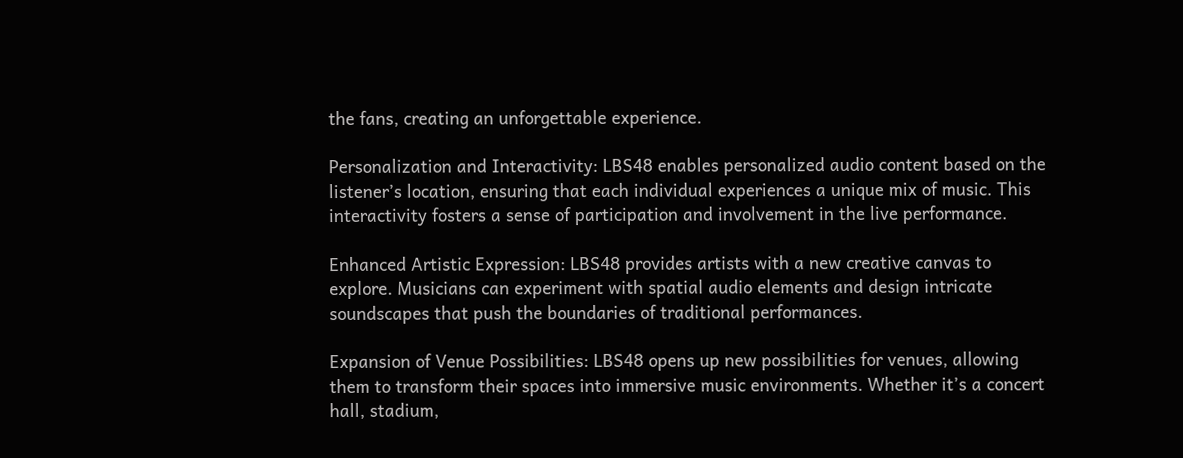the fans, creating an unforgettable experience.

Personalization and Interactivity: LBS48 enables personalized audio content based on the listener’s location, ensuring that each individual experiences a unique mix of music. This interactivity fosters a sense of participation and involvement in the live performance.

Enhanced Artistic Expression: LBS48 provides artists with a new creative canvas to explore. Musicians can experiment with spatial audio elements and design intricate soundscapes that push the boundaries of traditional performances.

Expansion of Venue Possibilities: LBS48 opens up new possibilities for venues, allowing them to transform their spaces into immersive music environments. Whether it’s a concert hall, stadium,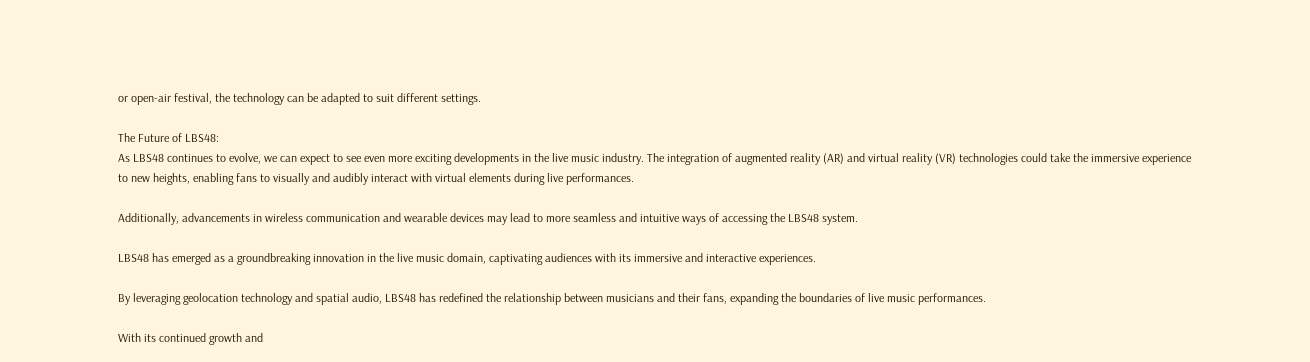or open-air festival, the technology can be adapted to suit different settings.

The Future of LBS48:
As LBS48 continues to evolve, we can expect to see even more exciting developments in the live music industry. The integration of augmented reality (AR) and virtual reality (VR) technologies could take the immersive experience to new heights, enabling fans to visually and audibly interact with virtual elements during live performances.

Additionally, advancements in wireless communication and wearable devices may lead to more seamless and intuitive ways of accessing the LBS48 system.

LBS48 has emerged as a groundbreaking innovation in the live music domain, captivating audiences with its immersive and interactive experiences.

By leveraging geolocation technology and spatial audio, LBS48 has redefined the relationship between musicians and their fans, expanding the boundaries of live music performances.

With its continued growth and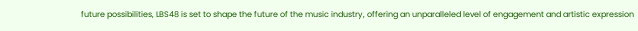future possibilities, LBS48 is set to shape the future of the music industry, offering an unparalleled level of engagement and artistic expression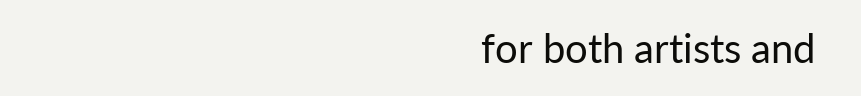for both artists and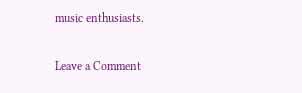music enthusiasts.

Leave a Comment